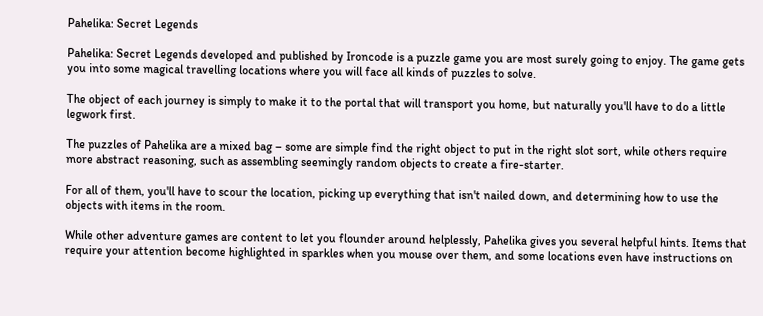Pahelika: Secret Legends

Pahelika: Secret Legends developed and published by Ironcode is a puzzle game you are most surely going to enjoy. The game gets you into some magical travelling locations where you will face all kinds of puzzles to solve.

The object of each journey is simply to make it to the portal that will transport you home, but naturally you'll have to do a little legwork first.

The puzzles of Pahelika are a mixed bag – some are simple find the right object to put in the right slot sort, while others require more abstract reasoning, such as assembling seemingly random objects to create a fire-starter.

For all of them, you'll have to scour the location, picking up everything that isn't nailed down, and determining how to use the objects with items in the room.

While other adventure games are content to let you flounder around helplessly, Pahelika gives you several helpful hints. Items that require your attention become highlighted in sparkles when you mouse over them, and some locations even have instructions on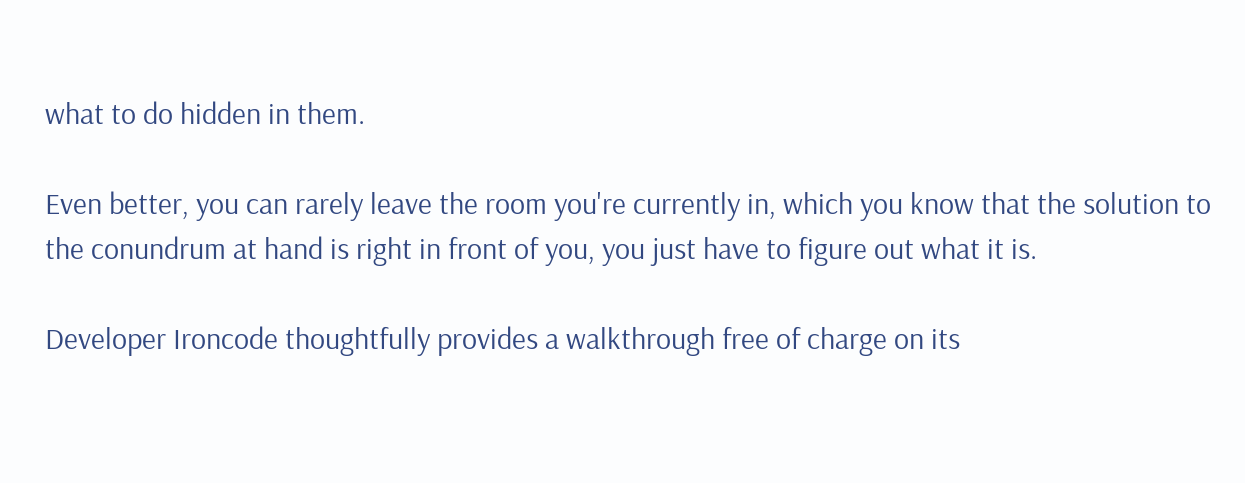what to do hidden in them.

Even better, you can rarely leave the room you're currently in, which you know that the solution to the conundrum at hand is right in front of you, you just have to figure out what it is.

Developer Ironcode thoughtfully provides a walkthrough free of charge on its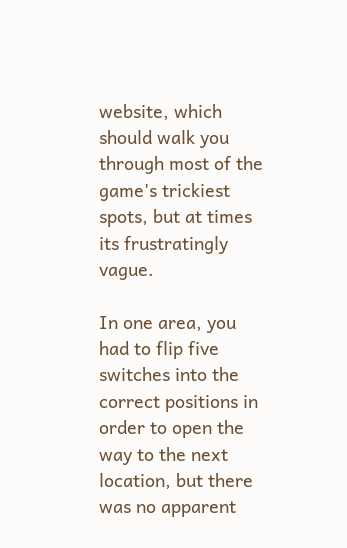website, which should walk you through most of the game's trickiest spots, but at times its frustratingly vague.

In one area, you had to flip five switches into the correct positions in order to open the way to the next location, but there was no apparent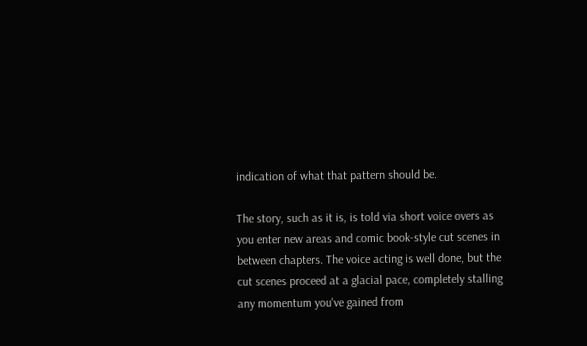indication of what that pattern should be.

The story, such as it is, is told via short voice overs as you enter new areas and comic book-style cut scenes in between chapters. The voice acting is well done, but the cut scenes proceed at a glacial pace, completely stalling any momentum you've gained from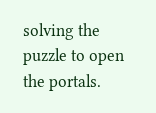solving the puzzle to open the portals.